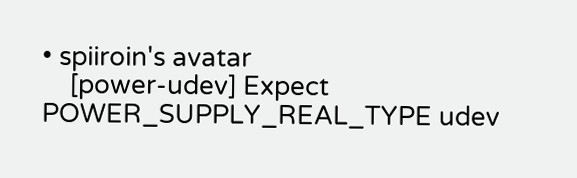• spiiroin's avatar
    [power-udev] Expect POWER_SUPPLY_REAL_TYPE udev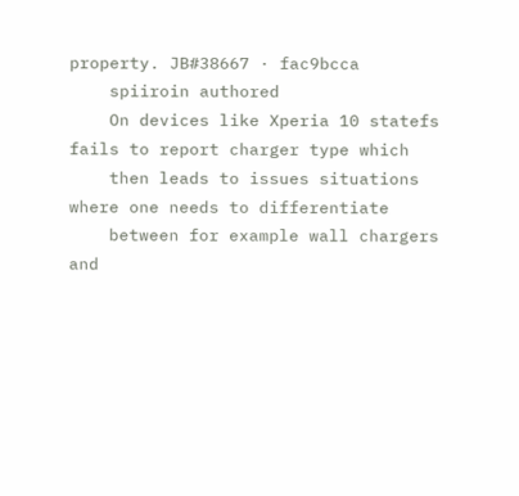property. JB#38667 · fac9bcca
    spiiroin authored
    On devices like Xperia 10 statefs fails to report charger type which
    then leads to issues situations where one needs to differentiate
    between for example wall chargers and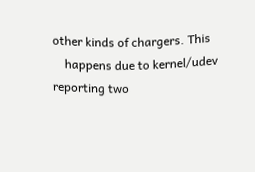other kinds of chargers. This
    happens due to kernel/udev reporting two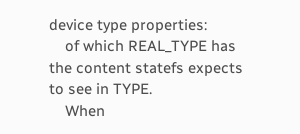device type properties:
    of which REAL_TYPE has the content statefs expects to see in TYPE.
    When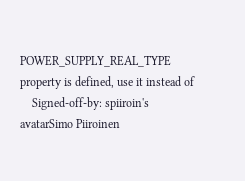POWER_SUPPLY_REAL_TYPE property is defined, use it instead of
    Signed-off-by: spiiroin's avatarSimo Piiroinen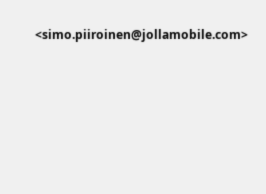<simo.piiroinen@jollamobile.com>